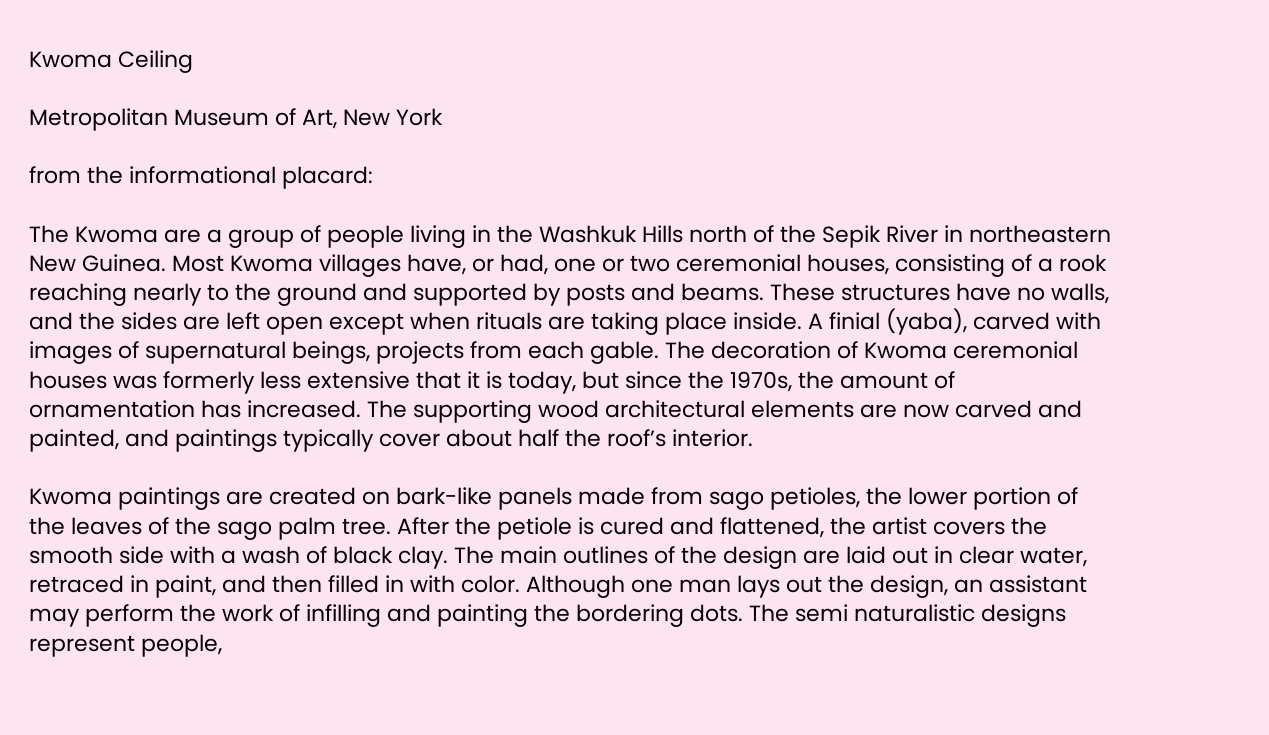Kwoma Ceiling

Metropolitan Museum of Art, New York

from the informational placard:

The Kwoma are a group of people living in the Washkuk Hills north of the Sepik River in northeastern New Guinea. Most Kwoma villages have, or had, one or two ceremonial houses, consisting of a rook reaching nearly to the ground and supported by posts and beams. These structures have no walls, and the sides are left open except when rituals are taking place inside. A finial (yaba), carved with images of supernatural beings, projects from each gable. The decoration of Kwoma ceremonial houses was formerly less extensive that it is today, but since the 1970s, the amount of ornamentation has increased. The supporting wood architectural elements are now carved and painted, and paintings typically cover about half the roof’s interior.

Kwoma paintings are created on bark-like panels made from sago petioles, the lower portion of the leaves of the sago palm tree. After the petiole is cured and flattened, the artist covers the smooth side with a wash of black clay. The main outlines of the design are laid out in clear water, retraced in paint, and then filled in with color. Although one man lays out the design, an assistant may perform the work of infilling and painting the bordering dots. The semi naturalistic designs represent people,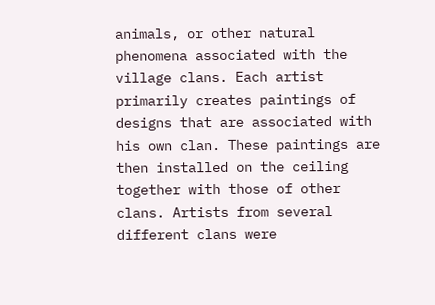animals, or other natural phenomena associated with the village clans. Each artist primarily creates paintings of designs that are associated with his own clan. These paintings are then installed on the ceiling together with those of other clans. Artists from several different clans were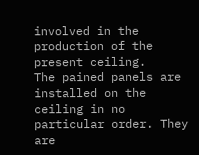involved in the production of the present ceiling.
The pained panels are installed on the ceiling in no particular order. They are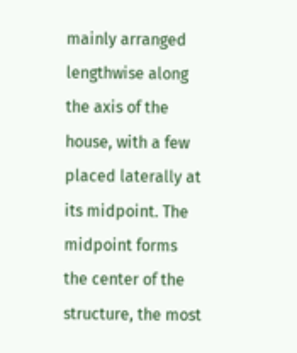mainly arranged lengthwise along the axis of the house, with a few placed laterally at its midpoint. The midpoint forms the center of the structure, the most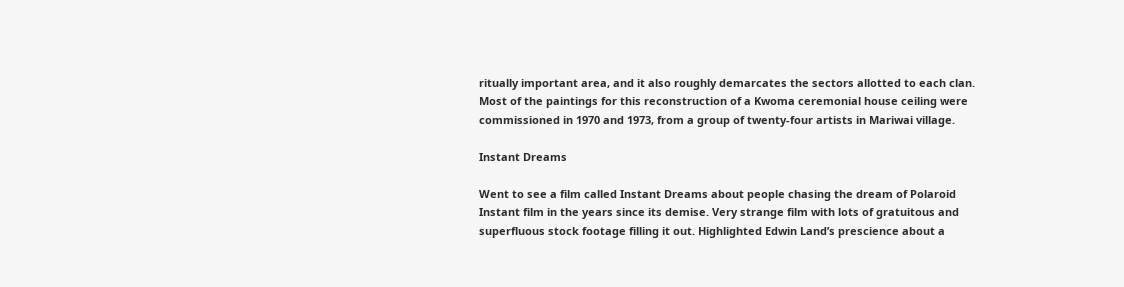ritually important area, and it also roughly demarcates the sectors allotted to each clan.
Most of the paintings for this reconstruction of a Kwoma ceremonial house ceiling were commissioned in 1970 and 1973, from a group of twenty-four artists in Mariwai village.

Instant Dreams

Went to see a film called Instant Dreams about people chasing the dream of Polaroid Instant film in the years since its demise. Very strange film with lots of gratuitous and superfluous stock footage filling it out. Highlighted Edwin Land’s prescience about a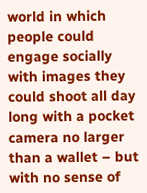world in which people could engage socially with images they could shoot all day long with a pocket camera no larger than a wallet – but with no sense of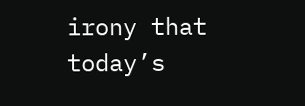irony that today’s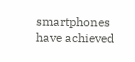smartphones have achieved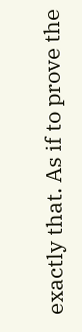exactly that. As if to prove the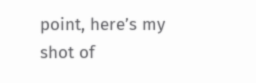point, here’s my shot of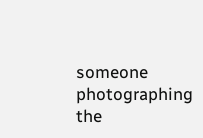someone photographing the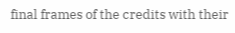final frames of the credits with their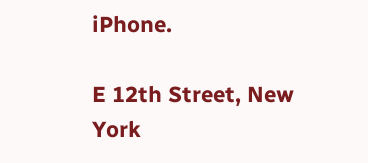iPhone.

E 12th Street, New York